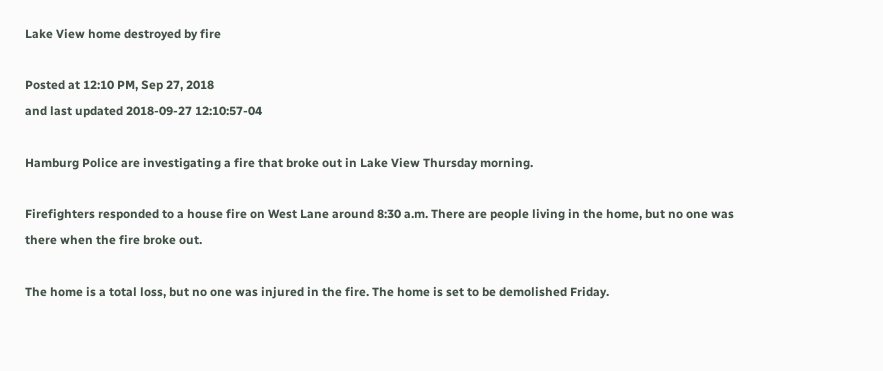Lake View home destroyed by fire

Posted at 12:10 PM, Sep 27, 2018
and last updated 2018-09-27 12:10:57-04

Hamburg Police are investigating a fire that broke out in Lake View Thursday morning.

Firefighters responded to a house fire on West Lane around 8:30 a.m. There are people living in the home, but no one was there when the fire broke out.

The home is a total loss, but no one was injured in the fire. The home is set to be demolished Friday.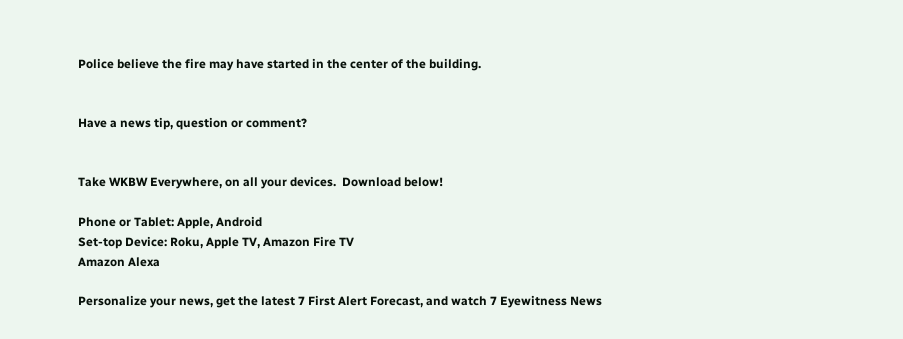Police believe the fire may have started in the center of the building.


Have a news tip, question or comment?


Take WKBW Everywhere, on all your devices.  Download below!

Phone or Tablet: Apple, Android
Set-top Device: Roku, Apple TV, Amazon Fire TV
Amazon Alexa

Personalize your news, get the latest 7 First Alert Forecast, and watch 7 Eyewitness News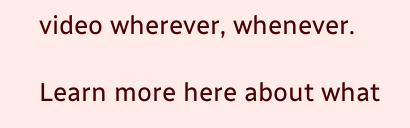video wherever, whenever.

Learn more here about what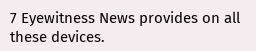7 Eyewitness News provides on all these devices.